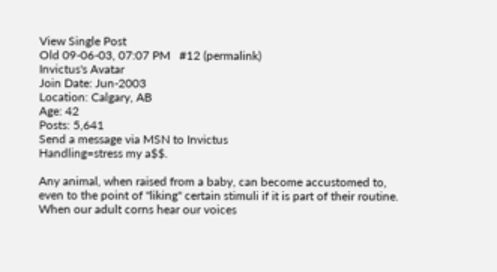View Single Post
Old 09-06-03, 07:07 PM   #12 (permalink)
Invictus's Avatar
Join Date: Jun-2003
Location: Calgary, AB
Age: 42
Posts: 5,641
Send a message via MSN to Invictus
Handling=stress my a$$.

Any animal, when raised from a baby, can become accustomed to, even to the point of "liking" certain stimuli if it is part of their routine. When our adult corns hear our voices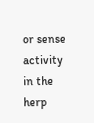or sense activity in the herp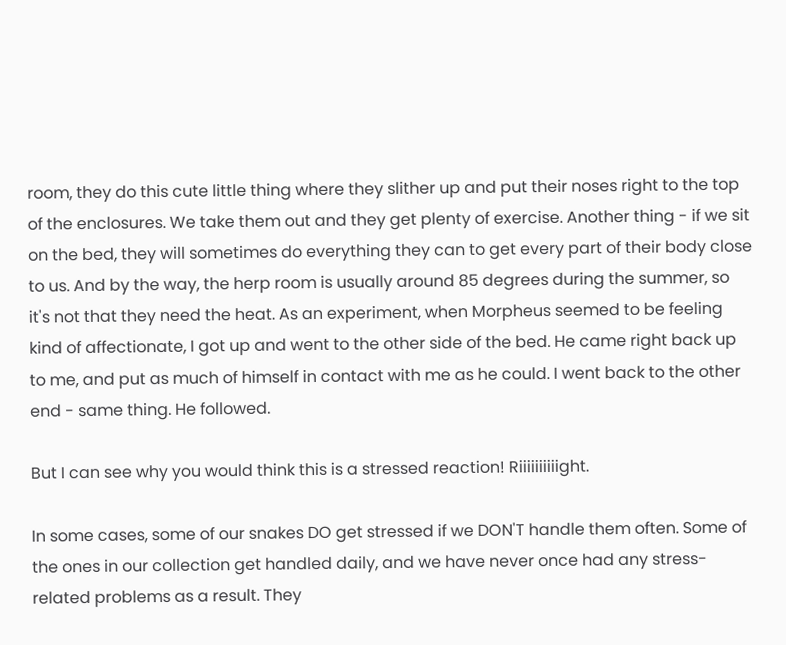room, they do this cute little thing where they slither up and put their noses right to the top of the enclosures. We take them out and they get plenty of exercise. Another thing - if we sit on the bed, they will sometimes do everything they can to get every part of their body close to us. And by the way, the herp room is usually around 85 degrees during the summer, so it's not that they need the heat. As an experiment, when Morpheus seemed to be feeling kind of affectionate, I got up and went to the other side of the bed. He came right back up to me, and put as much of himself in contact with me as he could. I went back to the other end - same thing. He followed.

But I can see why you would think this is a stressed reaction! Riiiiiiiiiight.

In some cases, some of our snakes DO get stressed if we DON'T handle them often. Some of the ones in our collection get handled daily, and we have never once had any stress-related problems as a result. They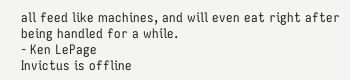all feed like machines, and will even eat right after being handled for a while.
- Ken LePage
Invictus is offline